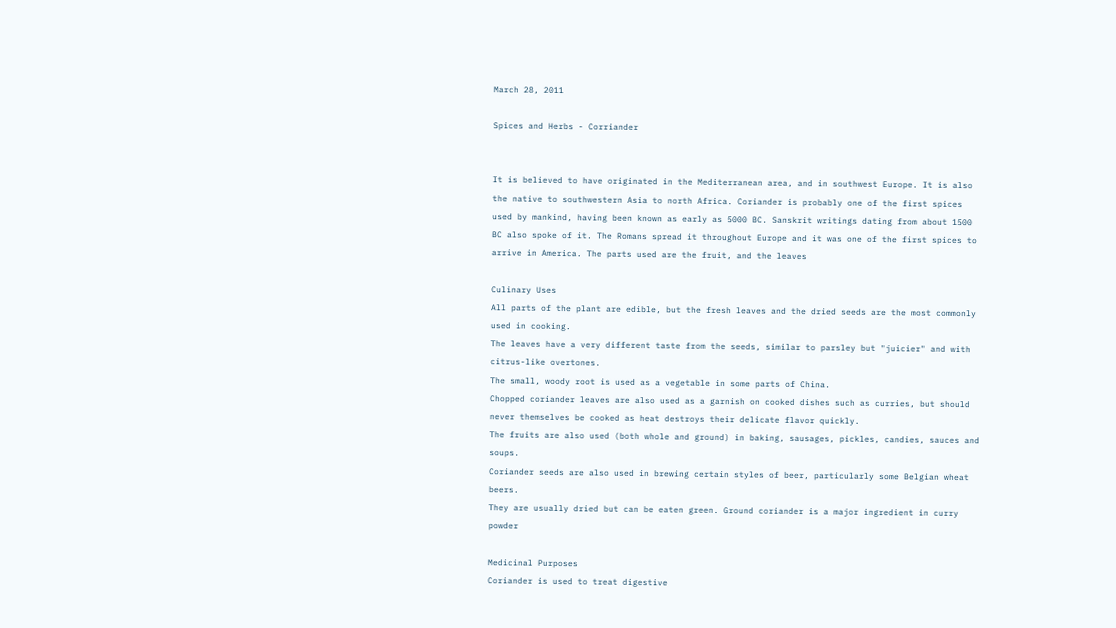March 28, 2011

Spices and Herbs - Corriander


It is believed to have originated in the Mediterranean area, and in southwest Europe. It is also the native to southwestern Asia to north Africa. Coriander is probably one of the first spices used by mankind, having been known as early as 5000 BC. Sanskrit writings dating from about 1500 BC also spoke of it. The Romans spread it throughout Europe and it was one of the first spices to arrive in America. The parts used are the fruit, and the leaves

Culinary Uses
All parts of the plant are edible, but the fresh leaves and the dried seeds are the most commonly used in cooking.
The leaves have a very different taste from the seeds, similar to parsley but "juicier" and with citrus-like overtones.
The small, woody root is used as a vegetable in some parts of China.
Chopped coriander leaves are also used as a garnish on cooked dishes such as curries, but should never themselves be cooked as heat destroys their delicate flavor quickly.
The fruits are also used (both whole and ground) in baking, sausages, pickles, candies, sauces and soups.
Coriander seeds are also used in brewing certain styles of beer, particularly some Belgian wheat beers.
They are usually dried but can be eaten green. Ground coriander is a major ingredient in curry powder

Medicinal Purposes
Coriander is used to treat digestive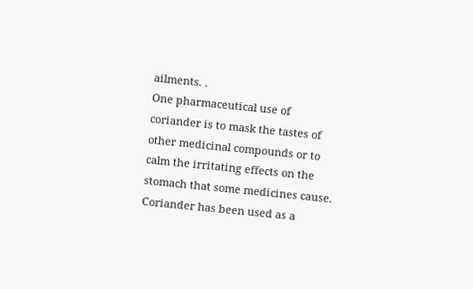ailments. .
One pharmaceutical use of coriander is to mask the tastes of other medicinal compounds or to calm the irritating effects on the stomach that some medicines cause.
Coriander has been used as a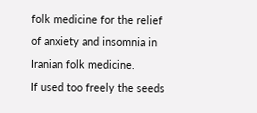folk medicine for the relief of anxiety and insomnia in Iranian folk medicine.
If used too freely the seeds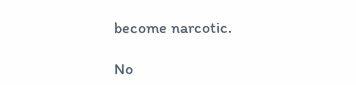become narcotic.

No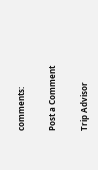comments:

Post a Comment

Trip Advisor